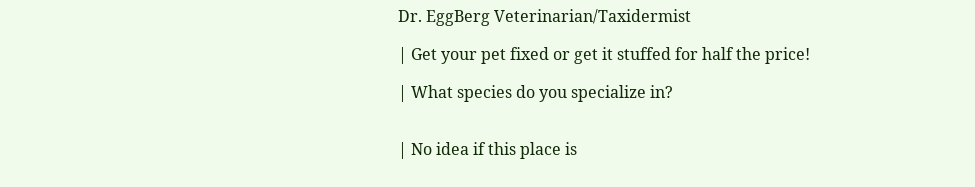Dr. EggBerg Veterinarian/Taxidermist

| Get your pet fixed or get it stuffed for half the price!

| What species do you specialize in?


| No idea if this place is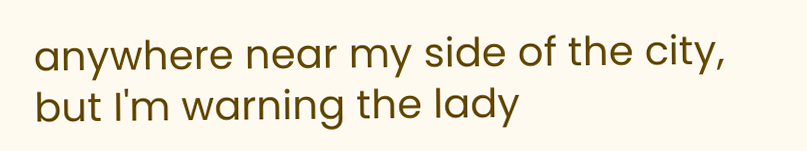anywhere near my side of the city, but I'm warning the lady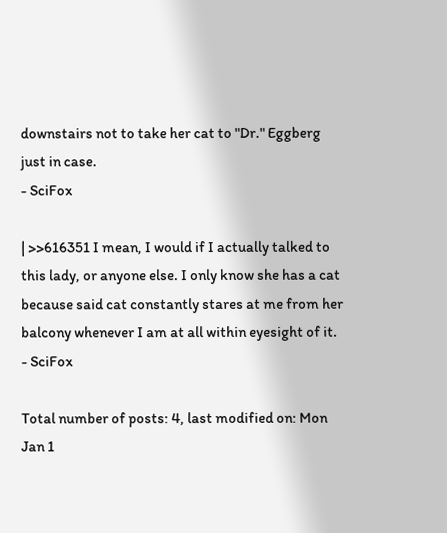downstairs not to take her cat to "Dr." Eggberg just in case.
- SciFox

| >>616351 I mean, I would if I actually talked to this lady, or anyone else. I only know she has a cat because said cat constantly stares at me from her balcony whenever I am at all within eyesight of it.
- SciFox

Total number of posts: 4, last modified on: Mon Jan 1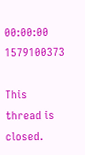00:00:00 1579100373

This thread is closed.